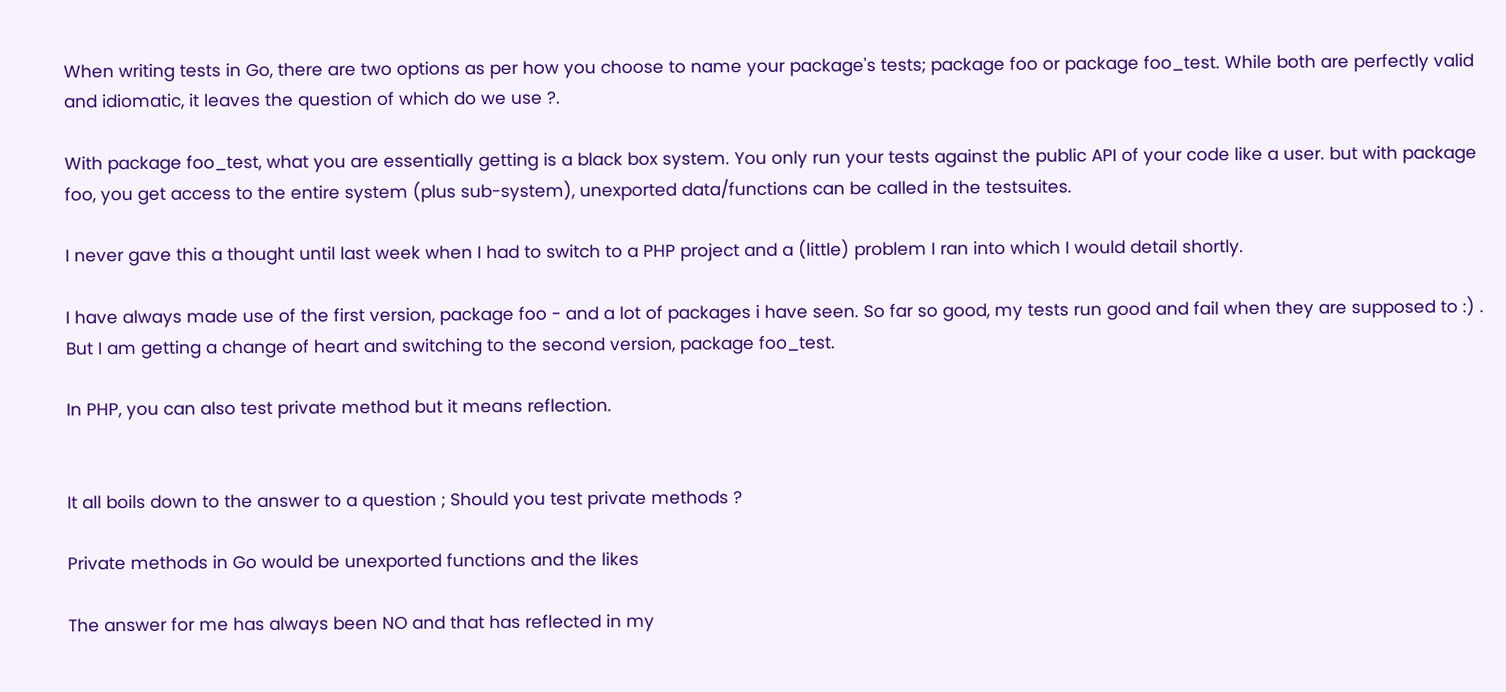When writing tests in Go, there are two options as per how you choose to name your package's tests; package foo or package foo_test. While both are perfectly valid and idiomatic, it leaves the question of which do we use ?.

With package foo_test, what you are essentially getting is a black box system. You only run your tests against the public API of your code like a user. but with package foo, you get access to the entire system (plus sub-system), unexported data/functions can be called in the testsuites.

I never gave this a thought until last week when I had to switch to a PHP project and a (little) problem I ran into which I would detail shortly.

I have always made use of the first version, package foo - and a lot of packages i have seen. So far so good, my tests run good and fail when they are supposed to :) . But I am getting a change of heart and switching to the second version, package foo_test.

In PHP, you can also test private method but it means reflection.


It all boils down to the answer to a question ; Should you test private methods ?

Private methods in Go would be unexported functions and the likes

The answer for me has always been NO and that has reflected in my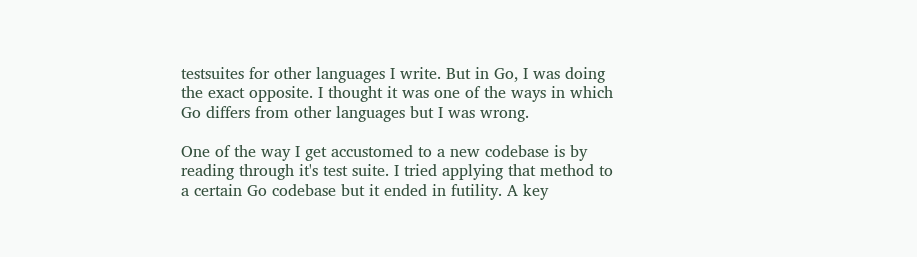testsuites for other languages I write. But in Go, I was doing the exact opposite. I thought it was one of the ways in which Go differs from other languages but I was wrong.

One of the way I get accustomed to a new codebase is by reading through it's test suite. I tried applying that method to a certain Go codebase but it ended in futility. A key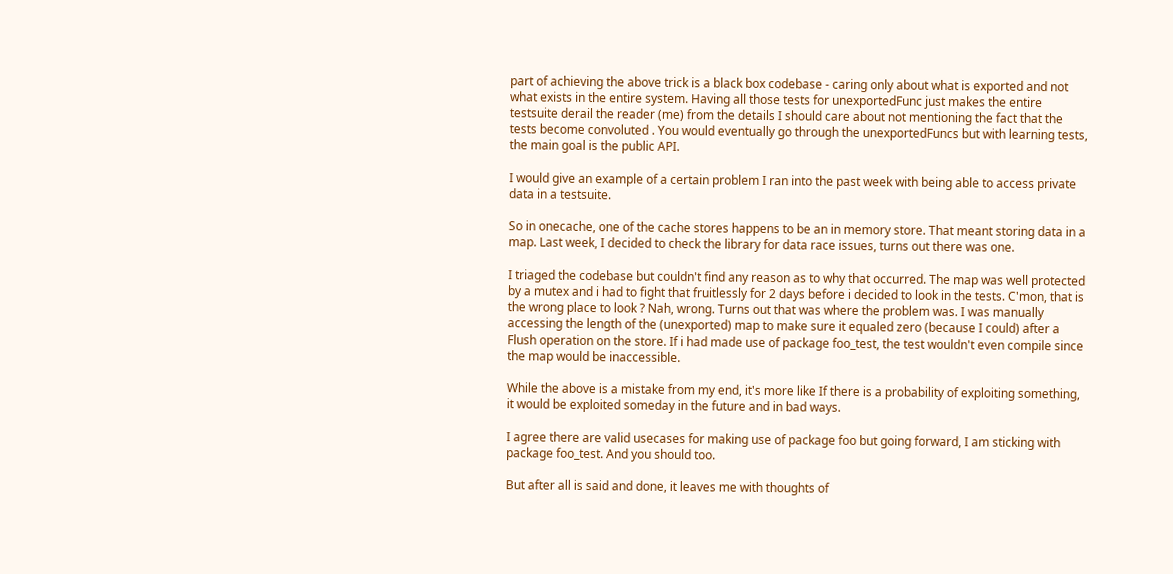part of achieving the above trick is a black box codebase - caring only about what is exported and not what exists in the entire system. Having all those tests for unexportedFunc just makes the entire testsuite derail the reader (me) from the details I should care about not mentioning the fact that the tests become convoluted . You would eventually go through the unexportedFuncs but with learning tests, the main goal is the public API.

I would give an example of a certain problem I ran into the past week with being able to access private data in a testsuite.

So in onecache, one of the cache stores happens to be an in memory store. That meant storing data in a map. Last week, I decided to check the library for data race issues, turns out there was one.

I triaged the codebase but couldn't find any reason as to why that occurred. The map was well protected by a mutex and i had to fight that fruitlessly for 2 days before i decided to look in the tests. C'mon, that is the wrong place to look ? Nah, wrong. Turns out that was where the problem was. I was manually accessing the length of the (unexported) map to make sure it equaled zero (because I could) after a Flush operation on the store. If i had made use of package foo_test, the test wouldn't even compile since the map would be inaccessible.

While the above is a mistake from my end, it's more like If there is a probability of exploiting something, it would be exploited someday in the future and in bad ways.

I agree there are valid usecases for making use of package foo but going forward, I am sticking with package foo_test. And you should too.

But after all is said and done, it leaves me with thoughts of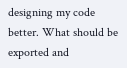designing my code better. What should be exported and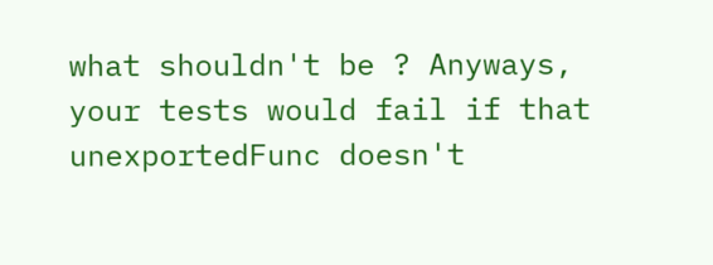what shouldn't be ? Anyways, your tests would fail if that unexportedFunc doesn't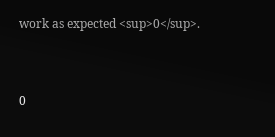work as expected <sup>0</sup>.


0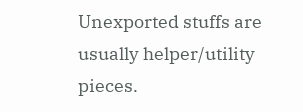Unexported stuffs are usually helper/utility pieces.